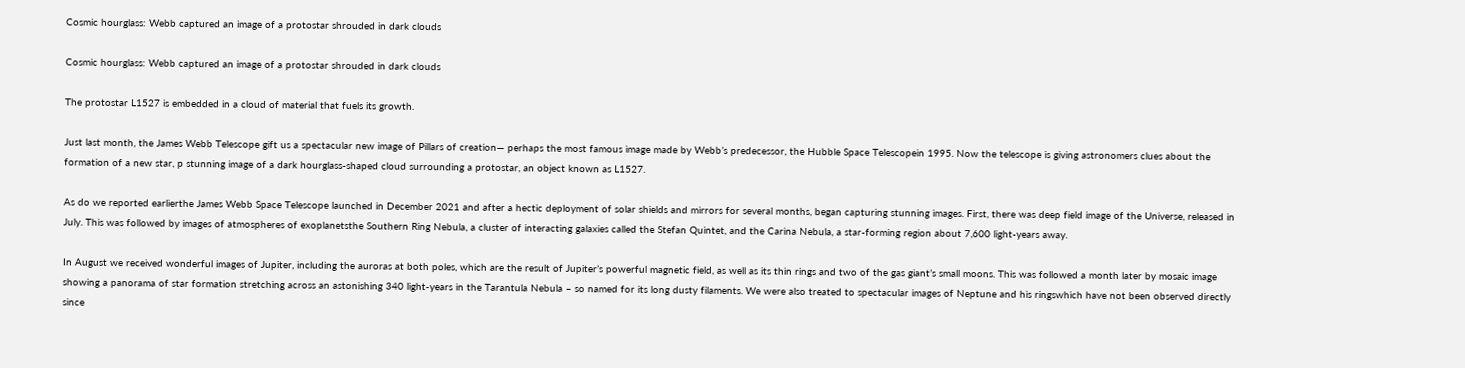Cosmic hourglass: Webb captured an image of a protostar shrouded in dark clouds

Cosmic hourglass: Webb captured an image of a protostar shrouded in dark clouds

The protostar L1527 is embedded in a cloud of material that fuels its growth.

Just last month, the James Webb Telescope gift us a spectacular new image of Pillars of creation— perhaps the most famous image made by Webb’s predecessor, the Hubble Space Telescopein 1995. Now the telescope is giving astronomers clues about the formation of a new star, p stunning image of a dark hourglass-shaped cloud surrounding a protostar, an object known as L1527.

As do we reported earlierthe James Webb Space Telescope launched in December 2021 and after a hectic deployment of solar shields and mirrors for several months, began capturing stunning images. First, there was deep field image of the Universe, released in July. This was followed by images of atmospheres of exoplanetsthe Southern Ring Nebula, a cluster of interacting galaxies called the Stefan Quintet, and the Carina Nebula, a star-forming region about 7,600 light-years away.

In August we received wonderful images of Jupiter, including the auroras at both poles, which are the result of Jupiter’s powerful magnetic field, as well as its thin rings and two of the gas giant’s small moons. This was followed a month later by mosaic image showing a panorama of star formation stretching across an astonishing 340 light-years in the Tarantula Nebula – so named for its long dusty filaments. We were also treated to spectacular images of Neptune and his ringswhich have not been observed directly since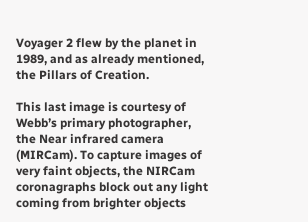Voyager 2 flew by the planet in 1989, and as already mentioned, the Pillars of Creation.

This last image is courtesy of Webb’s primary photographer, the Near infrared camera (MIRCam). To capture images of very faint objects, the NIRCam coronagraphs block out any light coming from brighter objects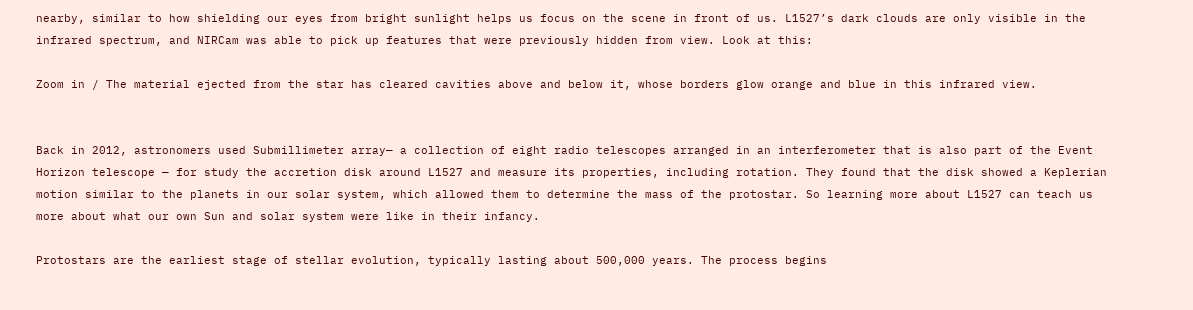nearby, similar to how shielding our eyes from bright sunlight helps us focus on the scene in front of us. L1527’s dark clouds are only visible in the infrared spectrum, and NIRCam was able to pick up features that were previously hidden from view. Look at this:

Zoom in / The material ejected from the star has cleared cavities above and below it, whose borders glow orange and blue in this infrared view.


Back in 2012, astronomers used Submillimeter array— a collection of eight radio telescopes arranged in an interferometer that is also part of the Event Horizon telescope — for study the accretion disk around L1527 and measure its properties, including rotation. They found that the disk showed a Keplerian motion similar to the planets in our solar system, which allowed them to determine the mass of the protostar. So learning more about L1527 can teach us more about what our own Sun and solar system were like in their infancy.

Protostars are the earliest stage of stellar evolution, typically lasting about 500,000 years. The process begins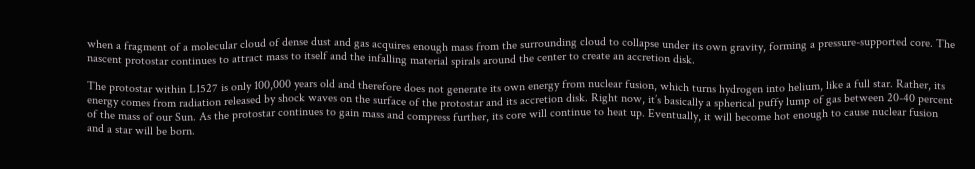when a fragment of a molecular cloud of dense dust and gas acquires enough mass from the surrounding cloud to collapse under its own gravity, forming a pressure-supported core. The nascent protostar continues to attract mass to itself and the infalling material spirals around the center to create an accretion disk.

The protostar within L1527 is only 100,000 years old and therefore does not generate its own energy from nuclear fusion, which turns hydrogen into helium, like a full star. Rather, its energy comes from radiation released by shock waves on the surface of the protostar and its accretion disk. Right now, it’s basically a spherical puffy lump of gas between 20-40 percent of the mass of our Sun. As the protostar continues to gain mass and compress further, its core will continue to heat up. Eventually, it will become hot enough to cause nuclear fusion and a star will be born.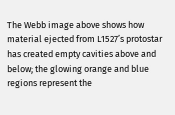The Webb image above shows how material ejected from L1527’s protostar has created empty cavities above and below; the glowing orange and blue regions represent the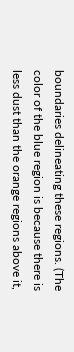boundaries delineating these regions. (The color of the blue region is because there is less dust than the orange regions above it,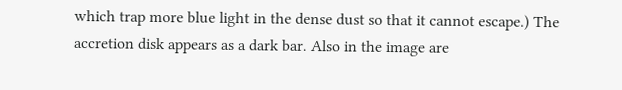which trap more blue light in the dense dust so that it cannot escape.) The accretion disk appears as a dark bar. Also in the image are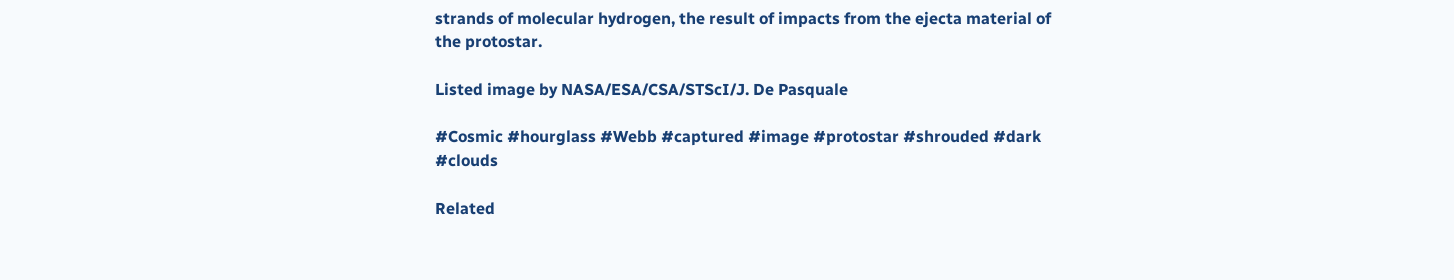strands of molecular hydrogen, the result of impacts from the ejecta material of the protostar.

Listed image by NASA/ESA/CSA/STScI/J. De Pasquale

#Cosmic #hourglass #Webb #captured #image #protostar #shrouded #dark #clouds

Related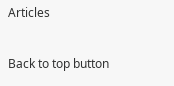Articles

Back to top button